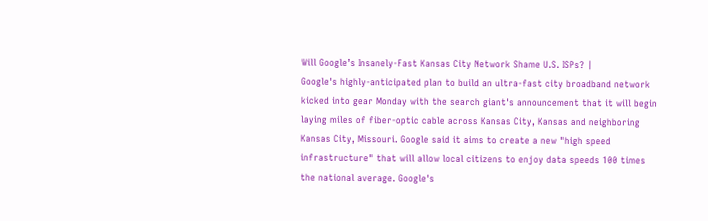Will Google’s Insanely-Fast Kansas City Network Shame U.S. ISPs? |
Google's highly-anticipated plan to build an ultra-fast city broadband network kicked into gear Monday with the search giant's announcement that it will begin laying miles of fiber-optic cable across Kansas City, Kansas and neighboring Kansas City, Missouri. Google said it aims to create a new "high speed infrastructure" that will allow local citizens to enjoy data speeds 100 times the national average. Google's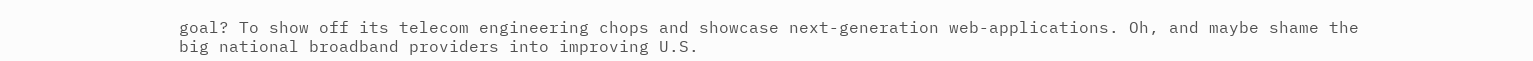goal? To show off its telecom engineering chops and showcase next-generation web-applications. Oh, and maybe shame the big national broadband providers into improving U.S.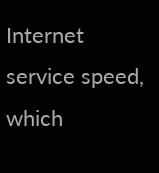Internet service speed, which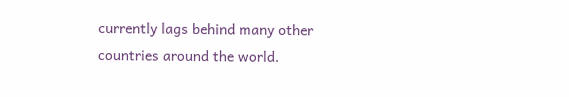currently lags behind many other countries around the world.